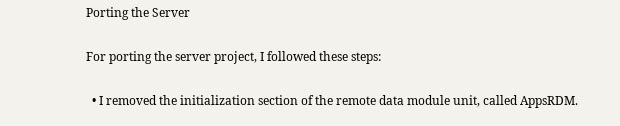Porting the Server

For porting the server project, I followed these steps:

  • I removed the initialization section of the remote data module unit, called AppsRDM.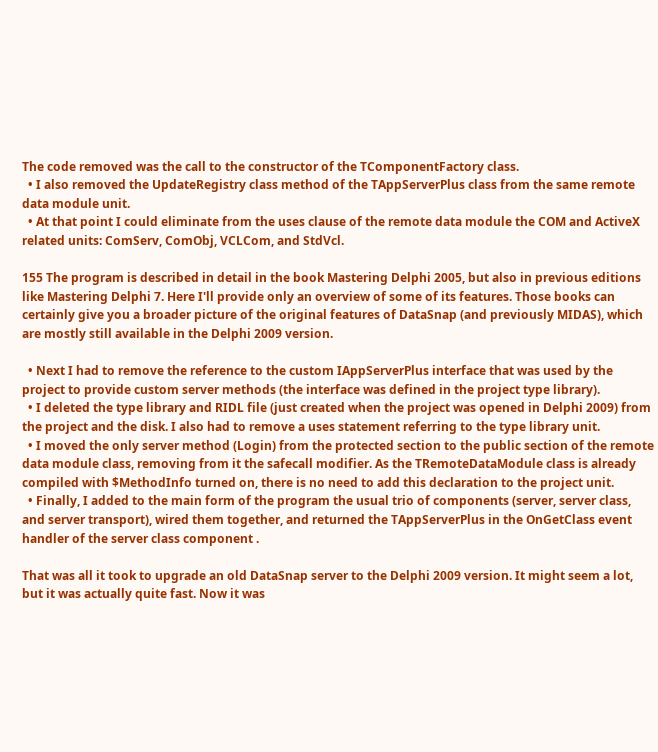The code removed was the call to the constructor of the TComponentFactory class.
  • I also removed the UpdateRegistry class method of the TAppServerPlus class from the same remote data module unit.
  • At that point I could eliminate from the uses clause of the remote data module the COM and ActiveX related units: ComServ, ComObj, VCLCom, and StdVcl.

155 The program is described in detail in the book Mastering Delphi 2005, but also in previous editions like Mastering Delphi 7. Here I'll provide only an overview of some of its features. Those books can certainly give you a broader picture of the original features of DataSnap (and previously MIDAS), which are mostly still available in the Delphi 2009 version.

  • Next I had to remove the reference to the custom IAppServerPlus interface that was used by the project to provide custom server methods (the interface was defined in the project type library).
  • I deleted the type library and RIDL file (just created when the project was opened in Delphi 2009) from the project and the disk. I also had to remove a uses statement referring to the type library unit.
  • I moved the only server method (Login) from the protected section to the public section of the remote data module class, removing from it the safecall modifier. As the TRemoteDataModule class is already compiled with $MethodInfo turned on, there is no need to add this declaration to the project unit.
  • Finally, I added to the main form of the program the usual trio of components (server, server class, and server transport), wired them together, and returned the TAppServerPlus in the OnGetClass event handler of the server class component .

That was all it took to upgrade an old DataSnap server to the Delphi 2009 version. It might seem a lot, but it was actually quite fast. Now it was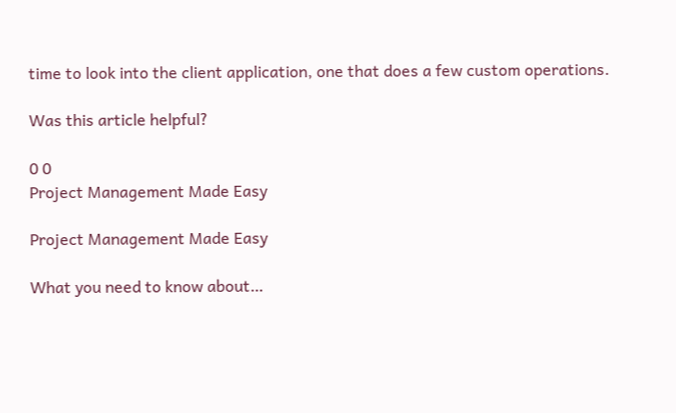time to look into the client application, one that does a few custom operations.

Was this article helpful?

0 0
Project Management Made Easy

Project Management Made Easy

What you need to know about…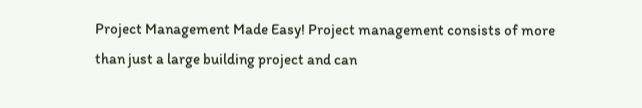Project Management Made Easy! Project management consists of more than just a large building project and can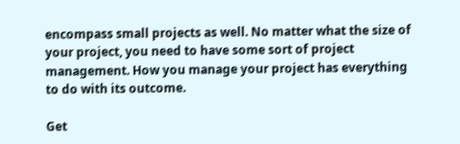encompass small projects as well. No matter what the size of your project, you need to have some sort of project management. How you manage your project has everything to do with its outcome.

Get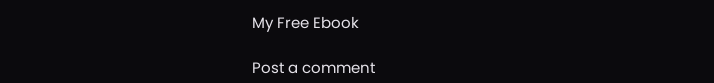My Free Ebook

Post a comment